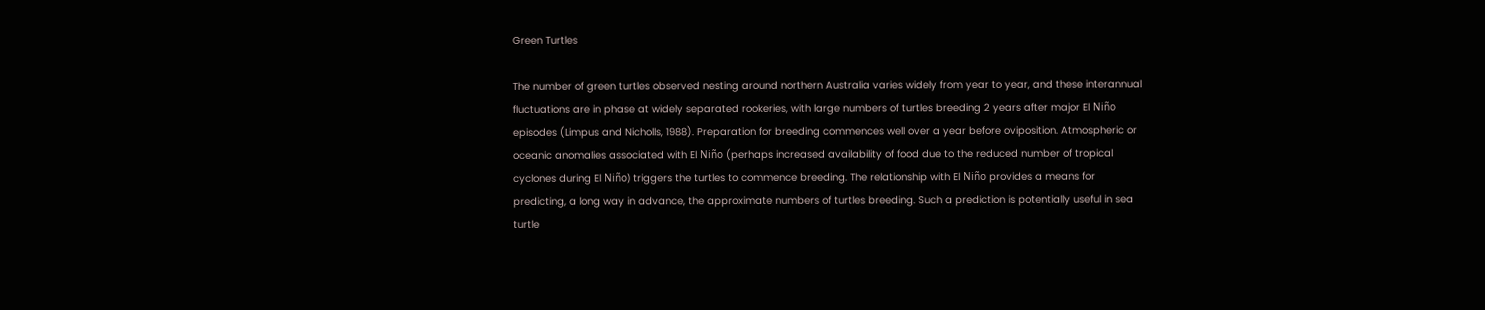Green Turtles

The number of green turtles observed nesting around northern Australia varies widely from year to year, and these interannual fluctuations are in phase at widely separated rookeries, with large numbers of turtles breeding 2 years after major El Niño episodes (Limpus and Nicholls, 1988). Preparation for breeding commences well over a year before oviposition. Atmospheric or oceanic anomalies associated with El Niño (perhaps increased availability of food due to the reduced number of tropical cyclones during El Niño) triggers the turtles to commence breeding. The relationship with El Niño provides a means for predicting, a long way in advance, the approximate numbers of turtles breeding. Such a prediction is potentially useful in sea turtle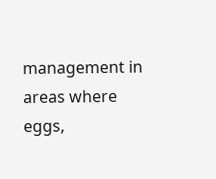management in areas where eggs,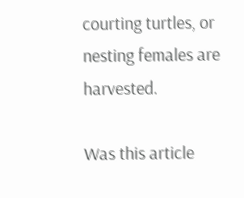courting turtles, or nesting females are harvested.

Was this article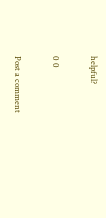helpful?

0 0

Post a comment